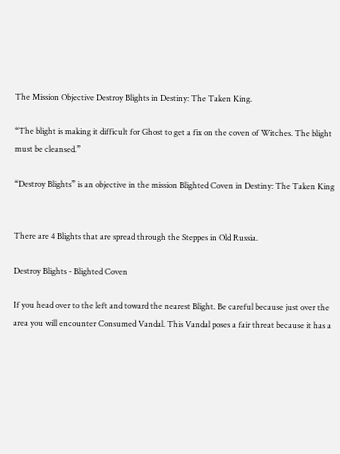The Mission Objective Destroy Blights in Destiny: The Taken King.

“The blight is making it difficult for Ghost to get a fix on the coven of Witches. The blight must be cleansed.”

“Destroy Blights” is an objective in the mission Blighted Coven in Destiny: The Taken King


There are 4 Blights that are spread through the Steppes in Old Russia.

Destroy Blights - Blighted Coven

If you head over to the left and toward the nearest Blight. Be careful because just over the area you will encounter Consumed Vandal. This Vandal poses a fair threat because it has a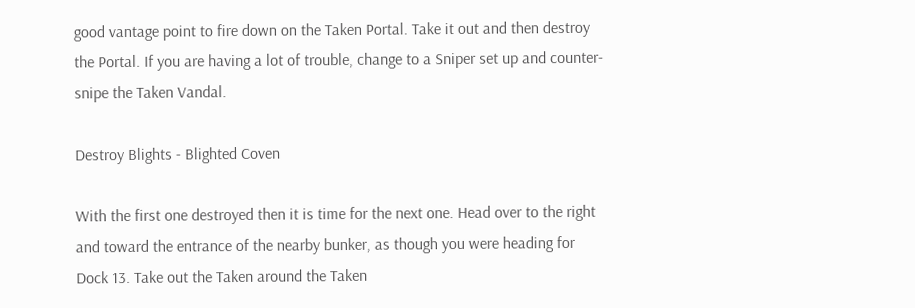good vantage point to fire down on the Taken Portal. Take it out and then destroy the Portal. If you are having a lot of trouble, change to a Sniper set up and counter-snipe the Taken Vandal.

Destroy Blights - Blighted Coven

With the first one destroyed then it is time for the next one. Head over to the right and toward the entrance of the nearby bunker, as though you were heading for Dock 13. Take out the Taken around the Taken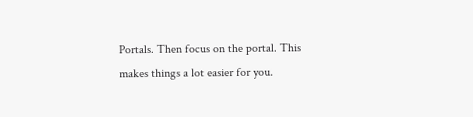Portals. Then focus on the portal. This makes things a lot easier for you.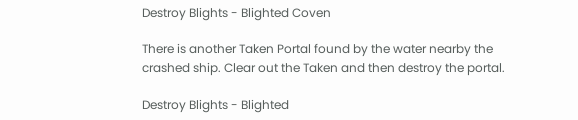Destroy Blights - Blighted Coven

There is another Taken Portal found by the water nearby the crashed ship. Clear out the Taken and then destroy the portal.

Destroy Blights - Blighted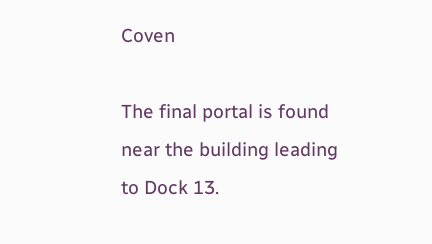Coven

The final portal is found near the building leading to Dock 13.